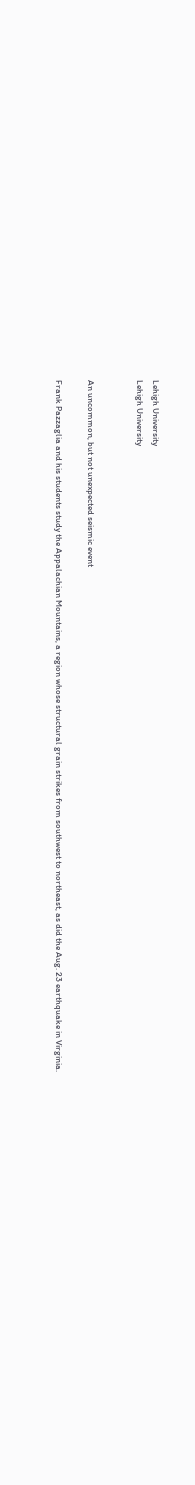Lehigh University
Lehigh University


An uncommon, but not unexpected seismic event

Frank Pazzaglia and his students study the Appalachian Mountains, a region whose structural grain strikes from southwest to northeast, as did the Aug. 23 earthquake in Virginia.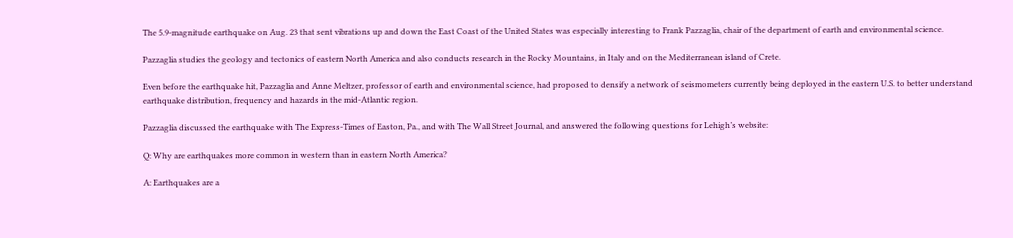The 5.9-magnitude earthquake on Aug. 23 that sent vibrations up and down the East Coast of the United States was especially interesting to Frank Pazzaglia, chair of the department of earth and environmental science.

Pazzaglia studies the geology and tectonics of eastern North America and also conducts research in the Rocky Mountains, in Italy and on the Mediterranean island of Crete.

Even before the earthquake hit, Pazzaglia and Anne Meltzer, professor of earth and environmental science, had proposed to densify a network of seismometers currently being deployed in the eastern U.S. to better understand earthquake distribution, frequency and hazards in the mid-Atlantic region.

Pazzaglia discussed the earthquake with The Express-Times of Easton, Pa., and with The Wall Street Journal, and answered the following questions for Lehigh’s website:

Q: Why are earthquakes more common in western than in eastern North America?

A: Earthquakes are a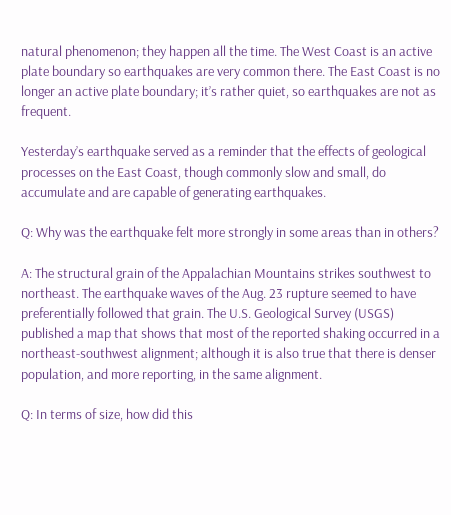natural phenomenon; they happen all the time. The West Coast is an active plate boundary so earthquakes are very common there. The East Coast is no longer an active plate boundary; it’s rather quiet, so earthquakes are not as frequent.

Yesterday’s earthquake served as a reminder that the effects of geological processes on the East Coast, though commonly slow and small, do accumulate and are capable of generating earthquakes.

Q: Why was the earthquake felt more strongly in some areas than in others?

A: The structural grain of the Appalachian Mountains strikes southwest to northeast. The earthquake waves of the Aug. 23 rupture seemed to have preferentially followed that grain. The U.S. Geological Survey (USGS) published a map that shows that most of the reported shaking occurred in a northeast-southwest alignment; although it is also true that there is denser population, and more reporting, in the same alignment.

Q: In terms of size, how did this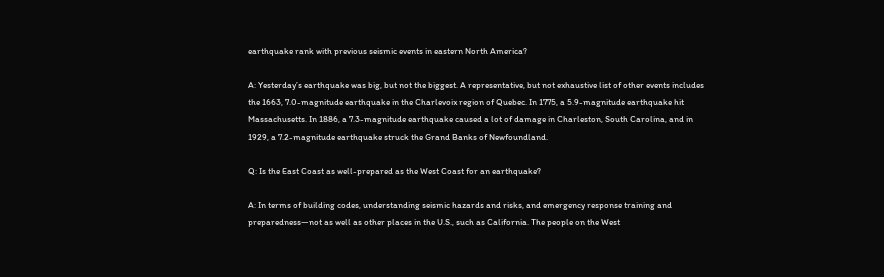earthquake rank with previous seismic events in eastern North America?

A: Yesterday’s earthquake was big, but not the biggest. A representative, but not exhaustive list of other events includes the 1663, 7.0-magnitude earthquake in the Charlevoix region of Quebec. In 1775, a 5.9-magnitude earthquake hit Massachusetts. In 1886, a 7.3-magnitude earthquake caused a lot of damage in Charleston, South Carolina, and in 1929, a 7.2-magnitude earthquake struck the Grand Banks of Newfoundland.

Q: Is the East Coast as well-prepared as the West Coast for an earthquake?

A: In terms of building codes, understanding seismic hazards and risks, and emergency response training and preparedness—not as well as other places in the U.S., such as California. The people on the West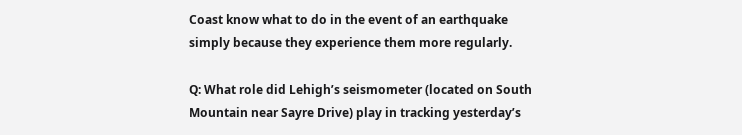Coast know what to do in the event of an earthquake simply because they experience them more regularly.

Q: What role did Lehigh’s seismometer (located on South Mountain near Sayre Drive) play in tracking yesterday’s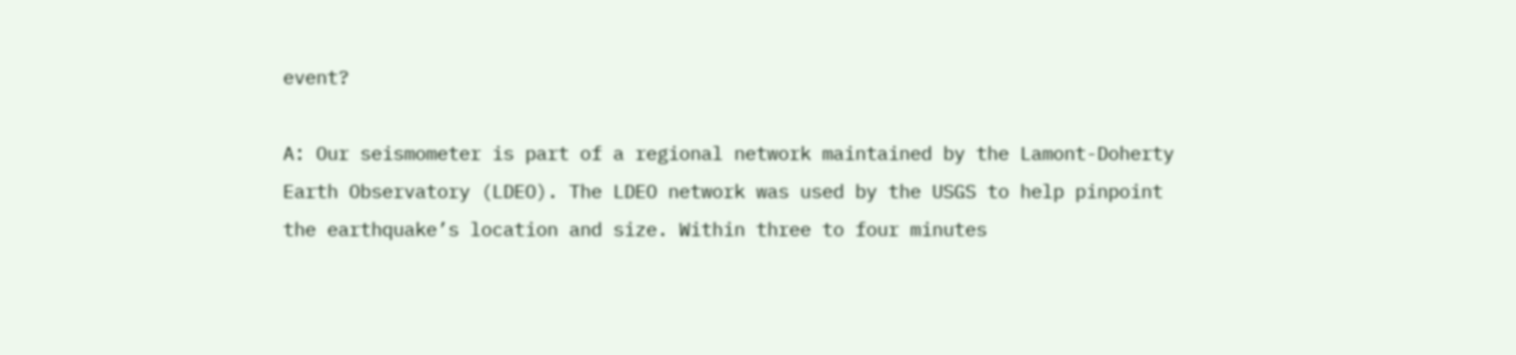event?

A: Our seismometer is part of a regional network maintained by the Lamont-Doherty Earth Observatory (LDEO). The LDEO network was used by the USGS to help pinpoint the earthquake’s location and size. Within three to four minutes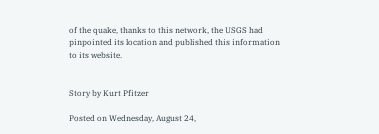of the quake, thanks to this network, the USGS had pinpointed its location and published this information to its website.


Story by Kurt Pfitzer

Posted on Wednesday, August 24,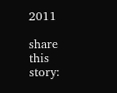2011

share this story: